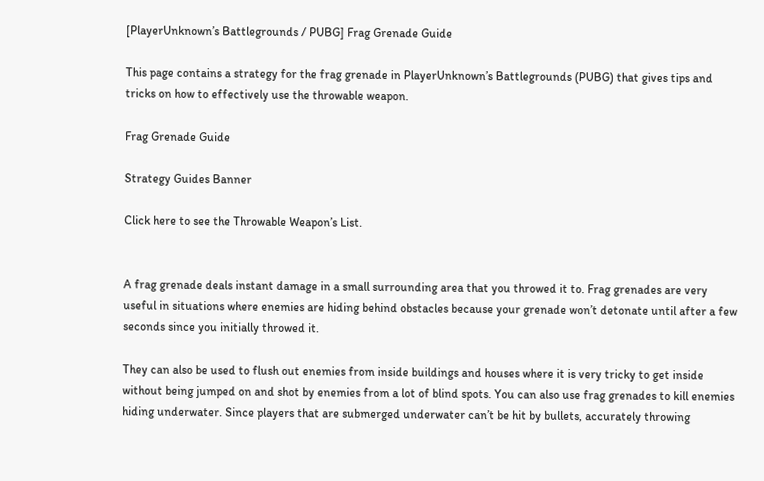[PlayerUnknown’s Battlegrounds / PUBG] Frag Grenade Guide

This page contains a strategy for the frag grenade in PlayerUnknown’s Battlegrounds (PUBG) that gives tips and tricks on how to effectively use the throwable weapon.

Frag Grenade Guide

Strategy Guides Banner

Click here to see the Throwable Weapon’s List.


A frag grenade deals instant damage in a small surrounding area that you throwed it to. Frag grenades are very useful in situations where enemies are hiding behind obstacles because your grenade won’t detonate until after a few seconds since you initially throwed it.

They can also be used to flush out enemies from inside buildings and houses where it is very tricky to get inside without being jumped on and shot by enemies from a lot of blind spots. You can also use frag grenades to kill enemies hiding underwater. Since players that are submerged underwater can’t be hit by bullets, accurately throwing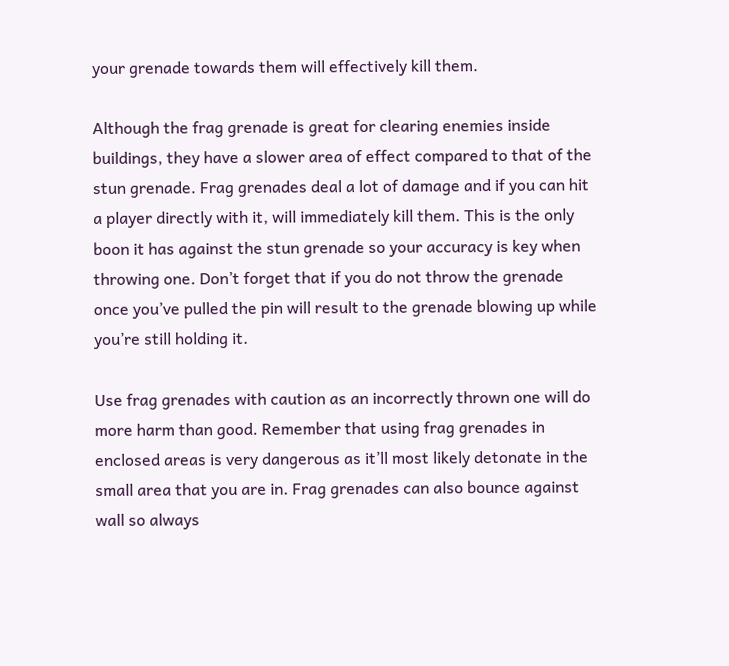your grenade towards them will effectively kill them.

Although the frag grenade is great for clearing enemies inside buildings, they have a slower area of effect compared to that of the stun grenade. Frag grenades deal a lot of damage and if you can hit a player directly with it, will immediately kill them. This is the only boon it has against the stun grenade so your accuracy is key when throwing one. Don’t forget that if you do not throw the grenade once you’ve pulled the pin will result to the grenade blowing up while you’re still holding it.

Use frag grenades with caution as an incorrectly thrown one will do more harm than good. Remember that using frag grenades in enclosed areas is very dangerous as it’ll most likely detonate in the small area that you are in. Frag grenades can also bounce against wall so always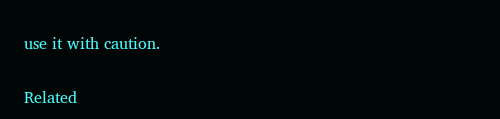use it with caution.

Related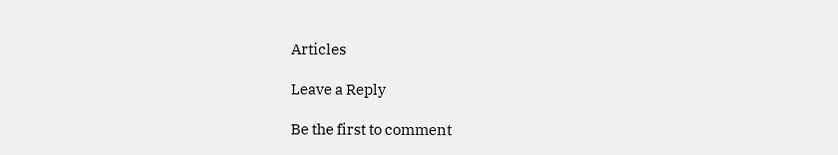Articles

Leave a Reply

Be the first to comment